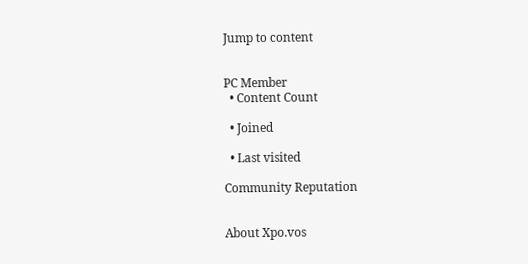Jump to content


PC Member
  • Content Count

  • Joined

  • Last visited

Community Reputation


About Xpo.vos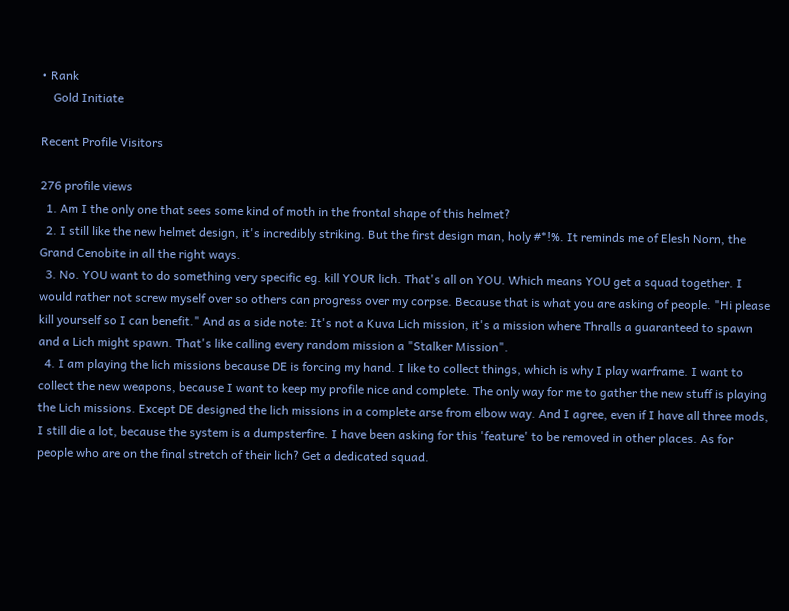• Rank
    Gold Initiate

Recent Profile Visitors

276 profile views
  1. Am I the only one that sees some kind of moth in the frontal shape of this helmet?
  2. I still like the new helmet design, it's incredibly striking. But the first design man, holy #*!%. It reminds me of Elesh Norn, the Grand Cenobite in all the right ways.
  3. No. YOU want to do something very specific eg. kill YOUR lich. That's all on YOU. Which means YOU get a squad together. I would rather not screw myself over so others can progress over my corpse. Because that is what you are asking of people. "Hi please kill yourself so I can benefit." And as a side note: It's not a Kuva Lich mission, it's a mission where Thralls a guaranteed to spawn and a Lich might spawn. That's like calling every random mission a "Stalker Mission".
  4. I am playing the lich missions because DE is forcing my hand. I like to collect things, which is why I play warframe. I want to collect the new weapons, because I want to keep my profile nice and complete. The only way for me to gather the new stuff is playing the Lich missions. Except DE designed the lich missions in a complete arse from elbow way. And I agree, even if I have all three mods, I still die a lot, because the system is a dumpsterfire. I have been asking for this 'feature' to be removed in other places. As for people who are on the final stretch of their lich? Get a dedicated squad.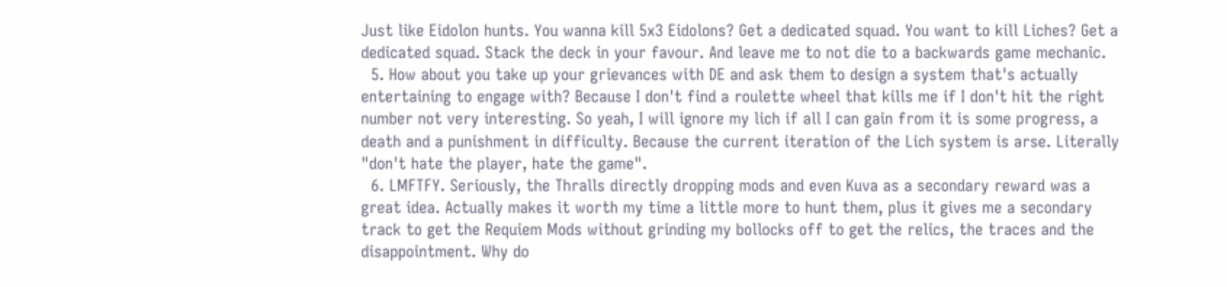Just like Eidolon hunts. You wanna kill 5x3 Eidolons? Get a dedicated squad. You want to kill Liches? Get a dedicated squad. Stack the deck in your favour. And leave me to not die to a backwards game mechanic.
  5. How about you take up your grievances with DE and ask them to design a system that's actually entertaining to engage with? Because I don't find a roulette wheel that kills me if I don't hit the right number not very interesting. So yeah, I will ignore my lich if all I can gain from it is some progress, a death and a punishment in difficulty. Because the current iteration of the Lich system is arse. Literally "don't hate the player, hate the game".
  6. LMFTFY. Seriously, the Thralls directly dropping mods and even Kuva as a secondary reward was a great idea. Actually makes it worth my time a little more to hunt them, plus it gives me a secondary track to get the Requiem Mods without grinding my bollocks off to get the relics, the traces and the disappointment. Why do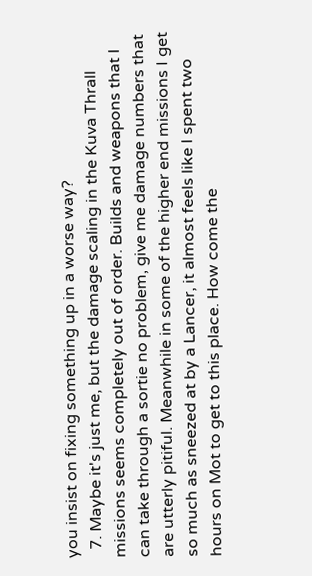you insist on fixing something up in a worse way?
  7. Maybe it's just me, but the damage scaling in the Kuva Thrall missions seems completely out of order. Builds and weapons that I can take through a sortie no problem, give me damage numbers that are utterly pitiful. Meanwhile in some of the higher end missions I get so much as sneezed at by a Lancer, it almost feels like I spent two hours on Mot to get to this place. How come the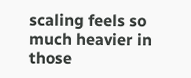scaling feels so much heavier in those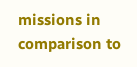missions in comparison to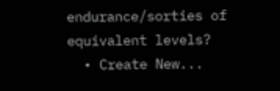endurance/sorties of equivalent levels?
  • Create New...